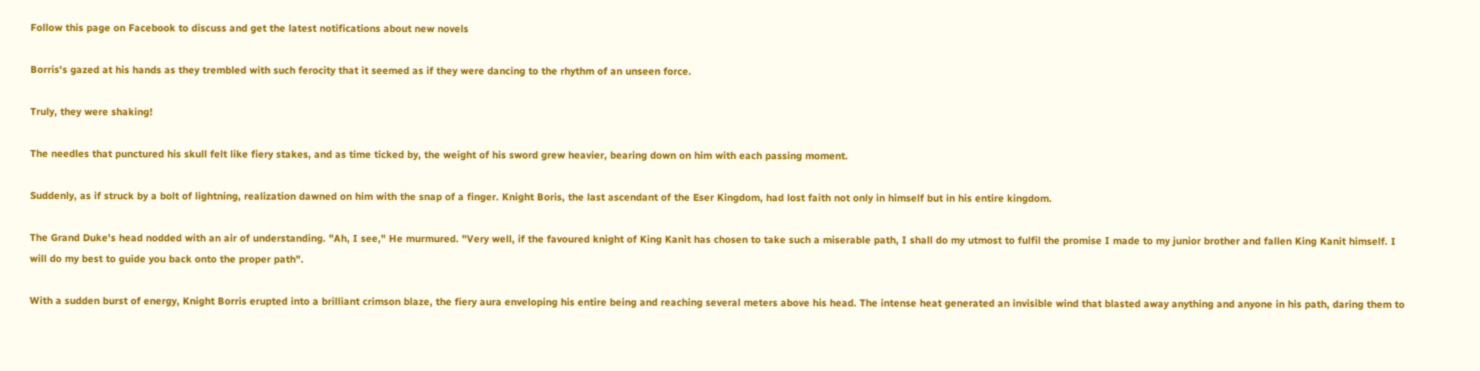Follow this page on Facebook to discuss and get the latest notifications about new novels

Borris's gazed at his hands as they trembled with such ferocity that it seemed as if they were dancing to the rhythm of an unseen force.

Truly, they were shaking!

The needles that punctured his skull felt like fiery stakes, and as time ticked by, the weight of his sword grew heavier, bearing down on him with each passing moment.

Suddenly, as if struck by a bolt of lightning, realization dawned on him with the snap of a finger. Knight Boris, the last ascendant of the Eser Kingdom, had lost faith not only in himself but in his entire kingdom.

The Grand Duke's head nodded with an air of understanding. "Ah, I see," He murmured. "Very well, if the favoured knight of King Kanit has chosen to take such a miserable path, I shall do my utmost to fulfil the promise I made to my junior brother and fallen King Kanit himself. I will do my best to guide you back onto the proper path".

With a sudden burst of energy, Knight Borris erupted into a brilliant crimson blaze, the fiery aura enveloping his entire being and reaching several meters above his head. The intense heat generated an invisible wind that blasted away anything and anyone in his path, daring them to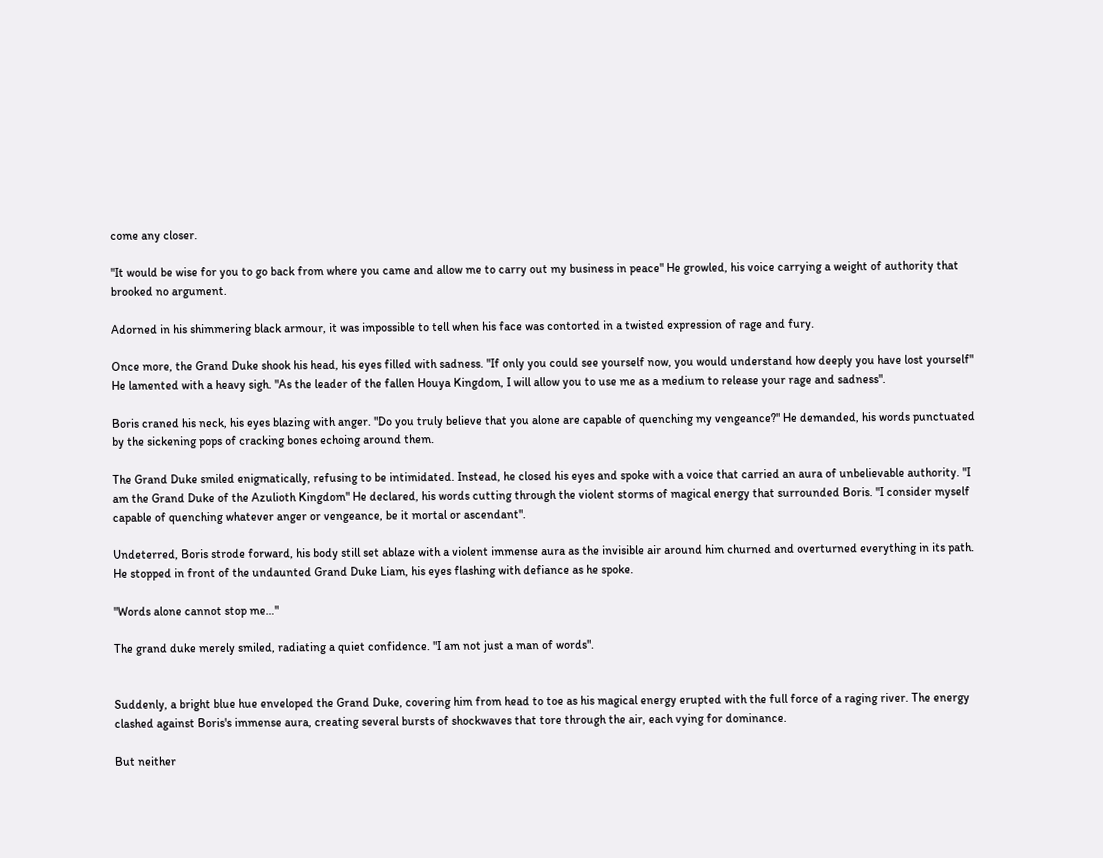come any closer.

"It would be wise for you to go back from where you came and allow me to carry out my business in peace" He growled, his voice carrying a weight of authority that brooked no argument.

Adorned in his shimmering black armour, it was impossible to tell when his face was contorted in a twisted expression of rage and fury.

Once more, the Grand Duke shook his head, his eyes filled with sadness. "If only you could see yourself now, you would understand how deeply you have lost yourself" He lamented with a heavy sigh. "As the leader of the fallen Houya Kingdom, I will allow you to use me as a medium to release your rage and sadness".

Boris craned his neck, his eyes blazing with anger. "Do you truly believe that you alone are capable of quenching my vengeance?" He demanded, his words punctuated by the sickening pops of cracking bones echoing around them.

The Grand Duke smiled enigmatically, refusing to be intimidated. Instead, he closed his eyes and spoke with a voice that carried an aura of unbelievable authority. "I am the Grand Duke of the Azulioth Kingdom" He declared, his words cutting through the violent storms of magical energy that surrounded Boris. "I consider myself capable of quenching whatever anger or vengeance, be it mortal or ascendant".

Undeterred, Boris strode forward, his body still set ablaze with a violent immense aura as the invisible air around him churned and overturned everything in its path. He stopped in front of the undaunted Grand Duke Liam, his eyes flashing with defiance as he spoke.

"Words alone cannot stop me…"

The grand duke merely smiled, radiating a quiet confidence. "I am not just a man of words".


Suddenly, a bright blue hue enveloped the Grand Duke, covering him from head to toe as his magical energy erupted with the full force of a raging river. The energy clashed against Boris's immense aura, creating several bursts of shockwaves that tore through the air, each vying for dominance.

But neither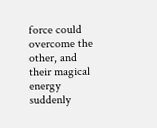force could overcome the other, and their magical energy suddenly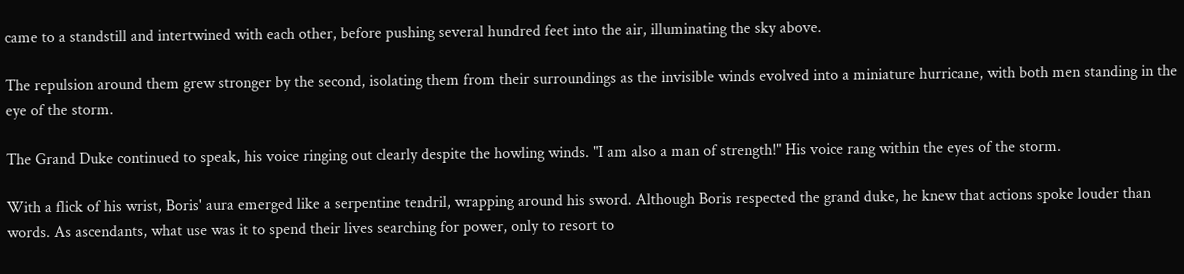came to a standstill and intertwined with each other, before pushing several hundred feet into the air, illuminating the sky above.

The repulsion around them grew stronger by the second, isolating them from their surroundings as the invisible winds evolved into a miniature hurricane, with both men standing in the eye of the storm.

The Grand Duke continued to speak, his voice ringing out clearly despite the howling winds. "I am also a man of strength!" His voice rang within the eyes of the storm.

With a flick of his wrist, Boris' aura emerged like a serpentine tendril, wrapping around his sword. Although Boris respected the grand duke, he knew that actions spoke louder than words. As ascendants, what use was it to spend their lives searching for power, only to resort to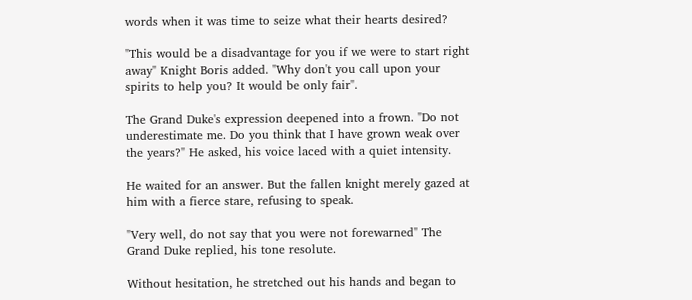words when it was time to seize what their hearts desired?

"This would be a disadvantage for you if we were to start right away" Knight Boris added. "Why don't you call upon your spirits to help you? It would be only fair".

The Grand Duke's expression deepened into a frown. "Do not underestimate me. Do you think that I have grown weak over the years?" He asked, his voice laced with a quiet intensity.

He waited for an answer. But the fallen knight merely gazed at him with a fierce stare, refusing to speak.

"Very well, do not say that you were not forewarned" The Grand Duke replied, his tone resolute.

Without hesitation, he stretched out his hands and began to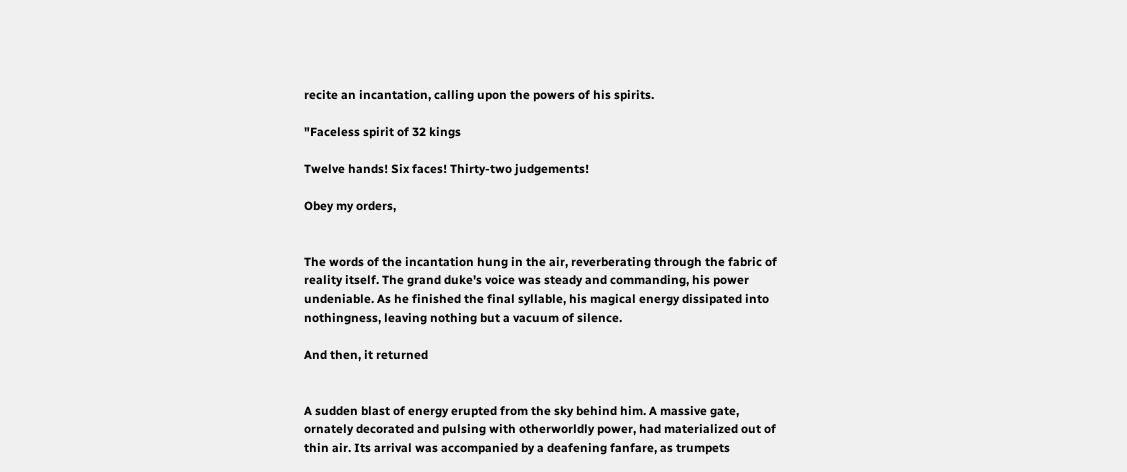recite an incantation, calling upon the powers of his spirits.

"Faceless spirit of 32 kings

Twelve hands! Six faces! Thirty-two judgements!

Obey my orders,


The words of the incantation hung in the air, reverberating through the fabric of reality itself. The grand duke's voice was steady and commanding, his power undeniable. As he finished the final syllable, his magical energy dissipated into nothingness, leaving nothing but a vacuum of silence.

And then, it returned


A sudden blast of energy erupted from the sky behind him. A massive gate, ornately decorated and pulsing with otherworldly power, had materialized out of thin air. Its arrival was accompanied by a deafening fanfare, as trumpets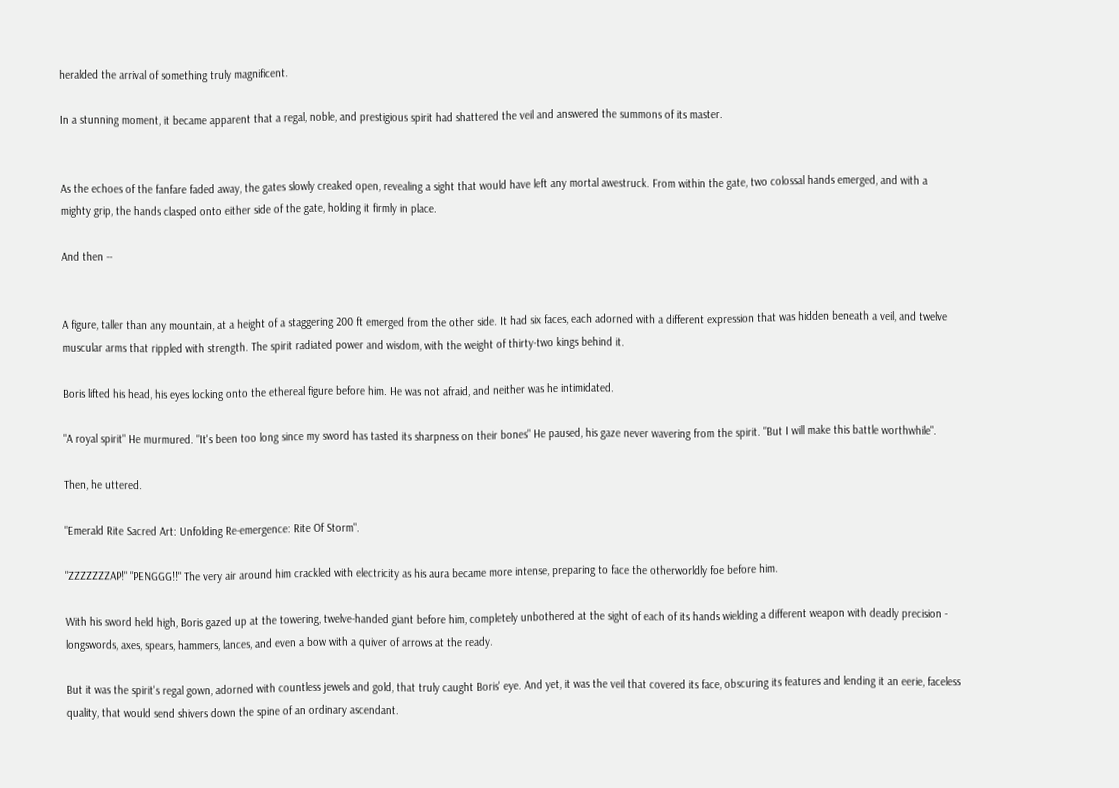heralded the arrival of something truly magnificent.

In a stunning moment, it became apparent that a regal, noble, and prestigious spirit had shattered the veil and answered the summons of its master.


As the echoes of the fanfare faded away, the gates slowly creaked open, revealing a sight that would have left any mortal awestruck. From within the gate, two colossal hands emerged, and with a mighty grip, the hands clasped onto either side of the gate, holding it firmly in place.

And then --


A figure, taller than any mountain, at a height of a staggering 200 ft emerged from the other side. It had six faces, each adorned with a different expression that was hidden beneath a veil, and twelve muscular arms that rippled with strength. The spirit radiated power and wisdom, with the weight of thirty-two kings behind it.

Boris lifted his head, his eyes locking onto the ethereal figure before him. He was not afraid, and neither was he intimidated.

"A royal spirit" He murmured. "It's been too long since my sword has tasted its sharpness on their bones" He paused, his gaze never wavering from the spirit. "But I will make this battle worthwhile".

Then, he uttered.

"Emerald Rite Sacred Art: Unfolding Re-emergence: Rite Of Storm".

"ZZZZZZZAP!" "PENGGG!!" The very air around him crackled with electricity as his aura became more intense, preparing to face the otherworldly foe before him.

With his sword held high, Boris gazed up at the towering, twelve-handed giant before him, completely unbothered at the sight of each of its hands wielding a different weapon with deadly precision - longswords, axes, spears, hammers, lances, and even a bow with a quiver of arrows at the ready.

But it was the spirit's regal gown, adorned with countless jewels and gold, that truly caught Boris' eye. And yet, it was the veil that covered its face, obscuring its features and lending it an eerie, faceless quality, that would send shivers down the spine of an ordinary ascendant.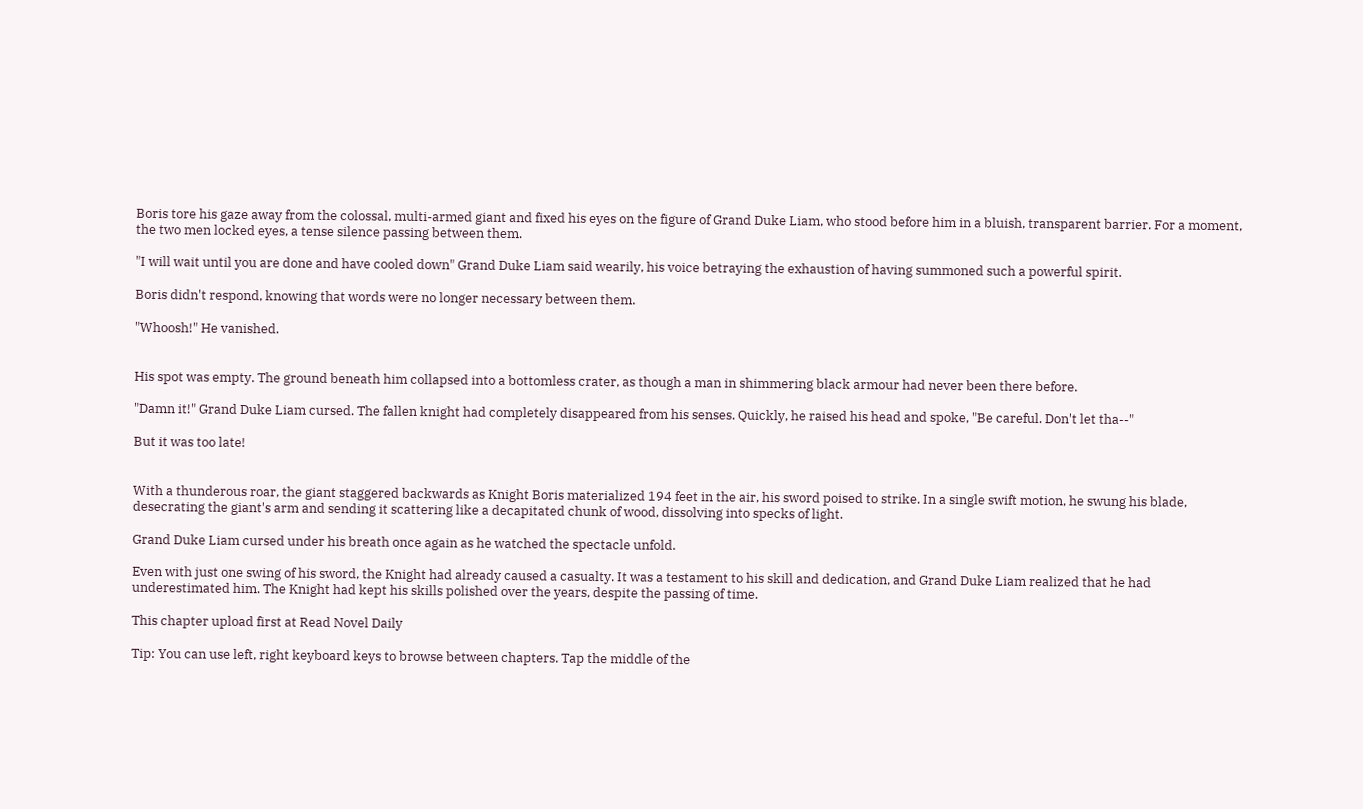Boris tore his gaze away from the colossal, multi-armed giant and fixed his eyes on the figure of Grand Duke Liam, who stood before him in a bluish, transparent barrier. For a moment, the two men locked eyes, a tense silence passing between them.

"I will wait until you are done and have cooled down" Grand Duke Liam said wearily, his voice betraying the exhaustion of having summoned such a powerful spirit.

Boris didn't respond, knowing that words were no longer necessary between them.

"Whoosh!" He vanished.


His spot was empty. The ground beneath him collapsed into a bottomless crater, as though a man in shimmering black armour had never been there before.

"Damn it!" Grand Duke Liam cursed. The fallen knight had completely disappeared from his senses. Quickly, he raised his head and spoke, "Be careful. Don't let tha--"

But it was too late!


With a thunderous roar, the giant staggered backwards as Knight Boris materialized 194 feet in the air, his sword poised to strike. In a single swift motion, he swung his blade, desecrating the giant's arm and sending it scattering like a decapitated chunk of wood, dissolving into specks of light.

Grand Duke Liam cursed under his breath once again as he watched the spectacle unfold.

Even with just one swing of his sword, the Knight had already caused a casualty. It was a testament to his skill and dedication, and Grand Duke Liam realized that he had underestimated him. The Knight had kept his skills polished over the years, despite the passing of time.

This chapter upload first at Read Novel Daily

Tip: You can use left, right keyboard keys to browse between chapters. Tap the middle of the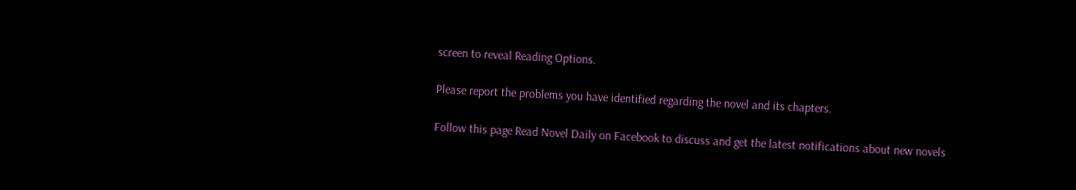screen to reveal Reading Options.

Please report the problems you have identified regarding the novel and its chapters.

Follow this page Read Novel Daily on Facebook to discuss and get the latest notifications about new novels